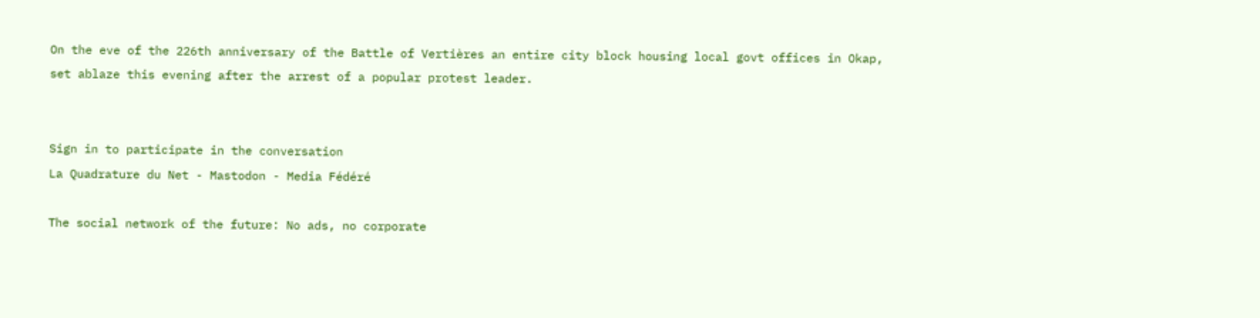On the eve of the 226th anniversary of the Battle of Vertières an entire city block housing local govt offices in Okap, set ablaze this evening after the arrest of a popular protest leader.


Sign in to participate in the conversation
La Quadrature du Net - Mastodon - Media Fédéré

The social network of the future: No ads, no corporate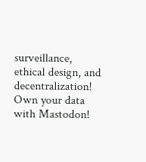surveillance, ethical design, and decentralization! Own your data with Mastodon!